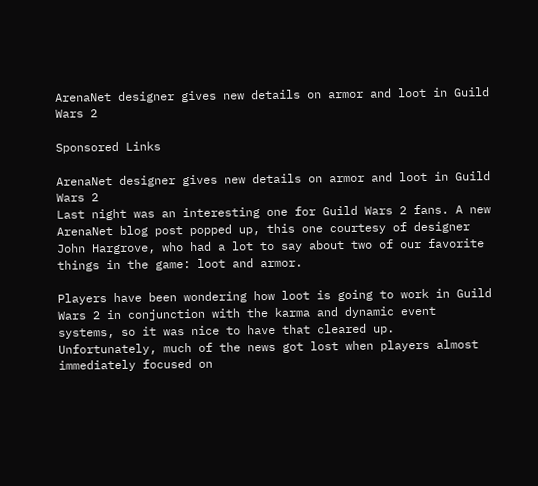ArenaNet designer gives new details on armor and loot in Guild Wars 2

Sponsored Links

ArenaNet designer gives new details on armor and loot in Guild Wars 2
Last night was an interesting one for Guild Wars 2 fans. A new ArenaNet blog post popped up, this one courtesy of designer John Hargrove, who had a lot to say about two of our favorite things in the game: loot and armor.

Players have been wondering how loot is going to work in Guild Wars 2 in conjunction with the karma and dynamic event systems, so it was nice to have that cleared up. Unfortunately, much of the news got lost when players almost immediately focused on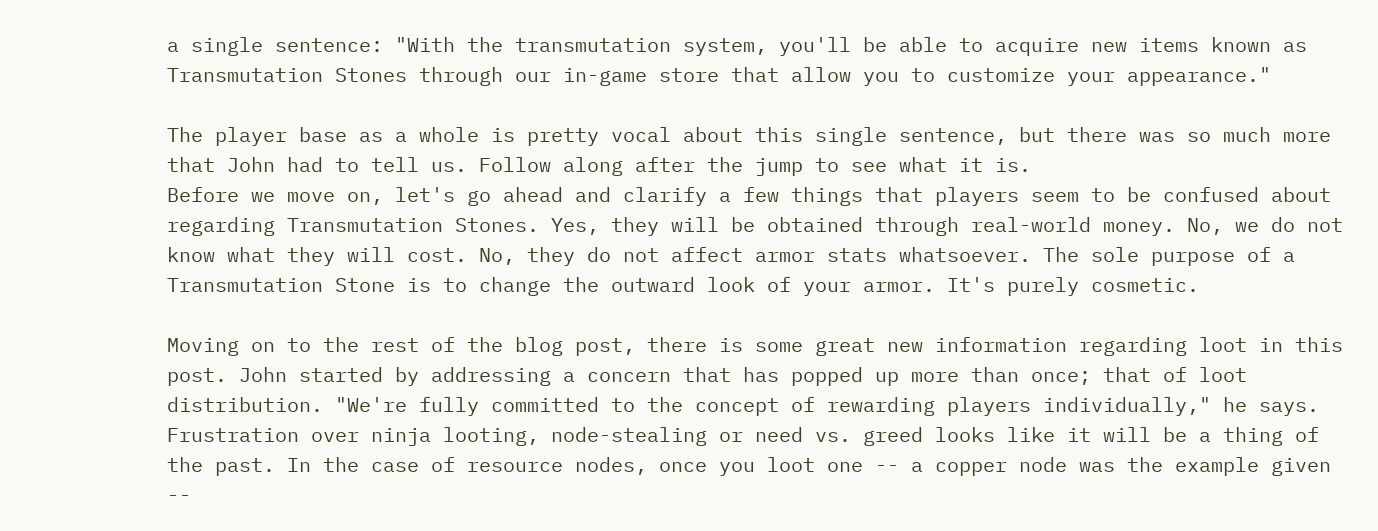a single sentence: "With the transmutation system, you'll be able to acquire new items known as Transmutation Stones through our in-game store that allow you to customize your appearance."

The player base as a whole is pretty vocal about this single sentence, but there was so much more that John had to tell us. Follow along after the jump to see what it is.
Before we move on, let's go ahead and clarify a few things that players seem to be confused about regarding Transmutation Stones. Yes, they will be obtained through real-world money. No, we do not know what they will cost. No, they do not affect armor stats whatsoever. The sole purpose of a Transmutation Stone is to change the outward look of your armor. It's purely cosmetic.

Moving on to the rest of the blog post, there is some great new information regarding loot in this post. John started by addressing a concern that has popped up more than once; that of loot distribution. "We're fully committed to the concept of rewarding players individually," he says. Frustration over ninja looting, node-stealing or need vs. greed looks like it will be a thing of the past. In the case of resource nodes, once you loot one -- a copper node was the example given --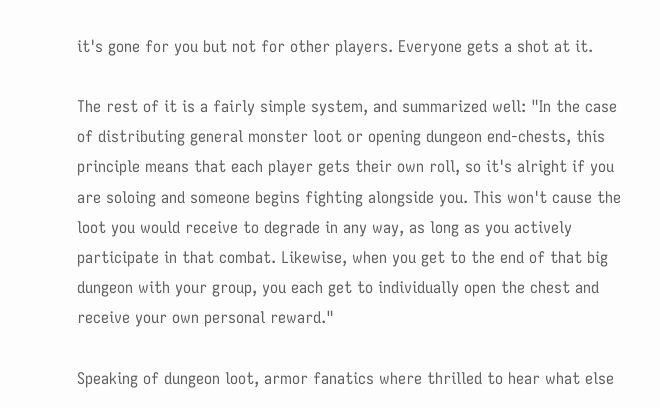it's gone for you but not for other players. Everyone gets a shot at it.

The rest of it is a fairly simple system, and summarized well: "In the case of distributing general monster loot or opening dungeon end-chests, this principle means that each player gets their own roll, so it's alright if you are soloing and someone begins fighting alongside you. This won't cause the loot you would receive to degrade in any way, as long as you actively participate in that combat. Likewise, when you get to the end of that big dungeon with your group, you each get to individually open the chest and receive your own personal reward."

Speaking of dungeon loot, armor fanatics where thrilled to hear what else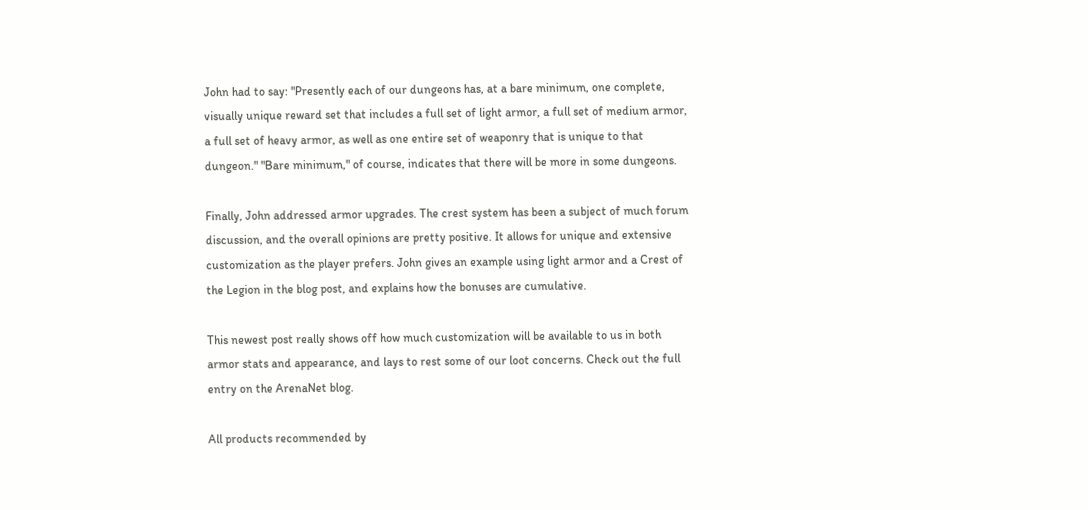John had to say: "Presently each of our dungeons has, at a bare minimum, one complete, visually unique reward set that includes a full set of light armor, a full set of medium armor, a full set of heavy armor, as well as one entire set of weaponry that is unique to that dungeon." "Bare minimum," of course, indicates that there will be more in some dungeons.

Finally, John addressed armor upgrades. The crest system has been a subject of much forum discussion, and the overall opinions are pretty positive. It allows for unique and extensive customization as the player prefers. John gives an example using light armor and a Crest of the Legion in the blog post, and explains how the bonuses are cumulative.

This newest post really shows off how much customization will be available to us in both armor stats and appearance, and lays to rest some of our loot concerns. Check out the full entry on the ArenaNet blog.

All products recommended by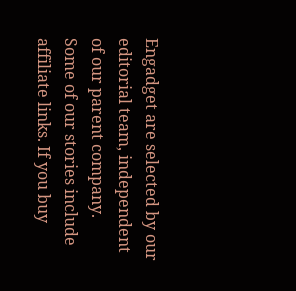Engadget are selected by our editorial team, independent of our parent company. Some of our stories include affiliate links. If you buy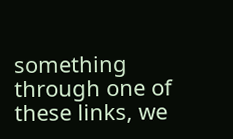something through one of these links, we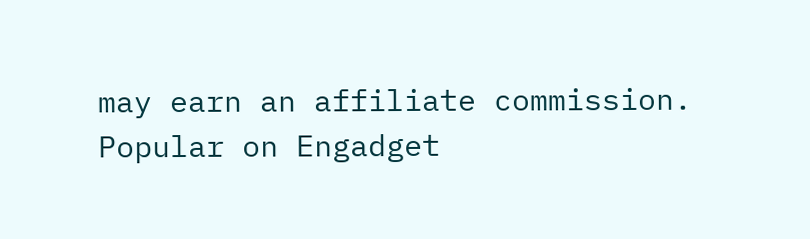may earn an affiliate commission.
Popular on Engadget